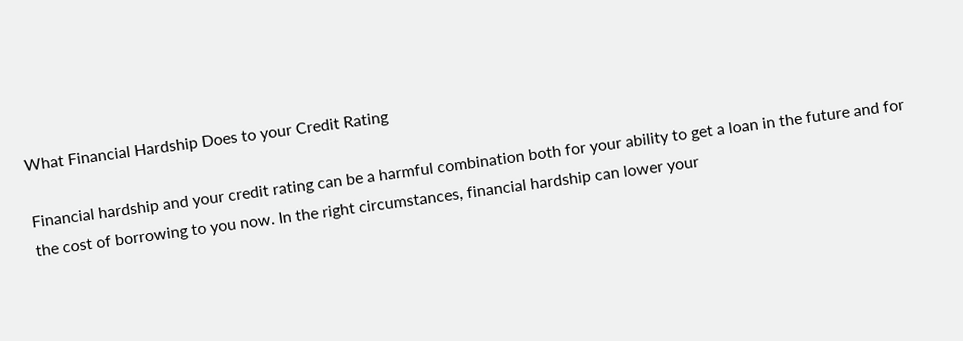What Financial Hardship Does to your Credit Rating

Financial hardship and your credit rating can be a harmful combination both for your ability to get a loan in the future and for the cost of borrowing to you now. In the right circumstances, financial hardship can lower your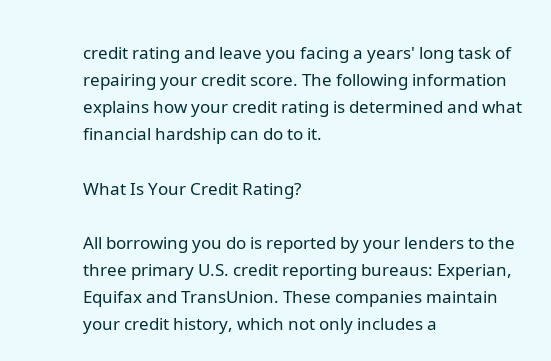credit rating and leave you facing a years' long task of repairing your credit score. The following information explains how your credit rating is determined and what financial hardship can do to it.

What Is Your Credit Rating?

All borrowing you do is reported by your lenders to the three primary U.S. credit reporting bureaus: Experian, Equifax and TransUnion. These companies maintain your credit history, which not only includes a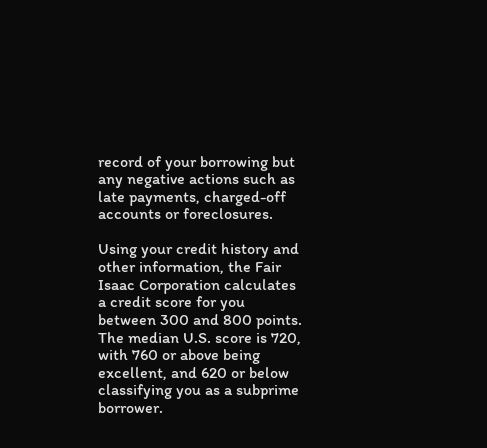record of your borrowing but any negative actions such as late payments, charged-off accounts or foreclosures.

Using your credit history and other information, the Fair Isaac Corporation calculates a credit score for you between 300 and 800 points. The median U.S. score is 720, with 760 or above being excellent, and 620 or below classifying you as a subprime borrower.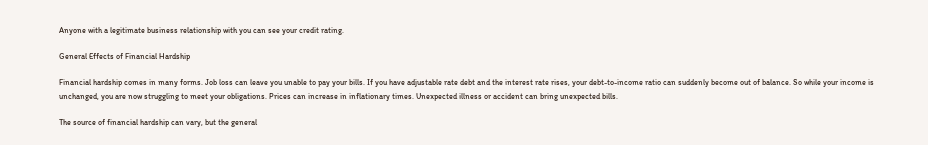Anyone with a legitimate business relationship with you can see your credit rating.

General Effects of Financial Hardship

Financial hardship comes in many forms. Job loss can leave you unable to pay your bills. If you have adjustable rate debt and the interest rate rises, your debt-to-income ratio can suddenly become out of balance. So while your income is unchanged, you are now struggling to meet your obligations. Prices can increase in inflationary times. Unexpected illness or accident can bring unexpected bills.

The source of financial hardship can vary, but the general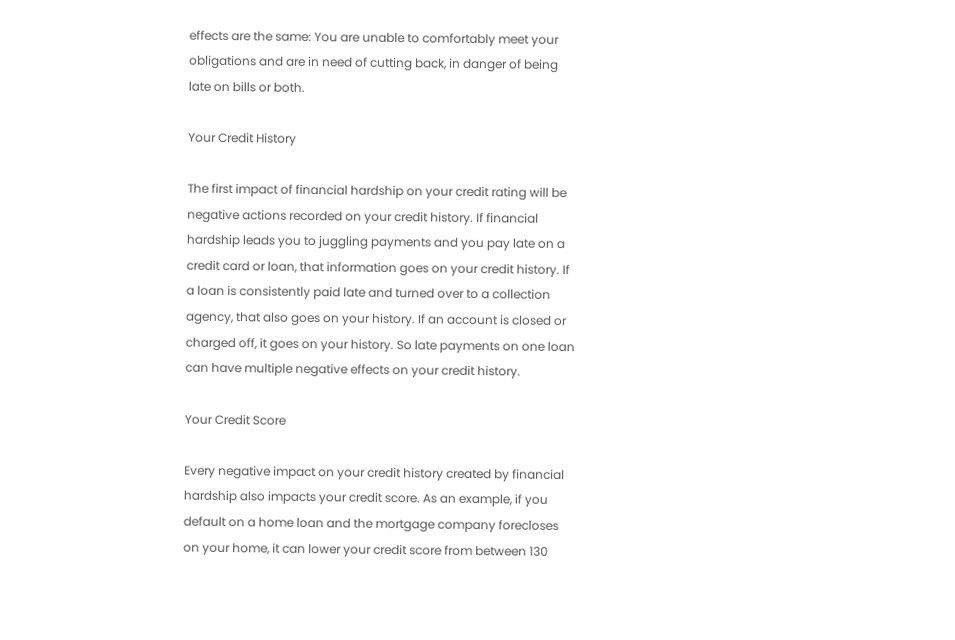effects are the same: You are unable to comfortably meet your obligations and are in need of cutting back, in danger of being late on bills or both.

Your Credit History

The first impact of financial hardship on your credit rating will be negative actions recorded on your credit history. If financial hardship leads you to juggling payments and you pay late on a credit card or loan, that information goes on your credit history. If a loan is consistently paid late and turned over to a collection agency, that also goes on your history. If an account is closed or charged off, it goes on your history. So late payments on one loan can have multiple negative effects on your credit history.

Your Credit Score

Every negative impact on your credit history created by financial hardship also impacts your credit score. As an example, if you default on a home loan and the mortgage company forecloses on your home, it can lower your credit score from between 130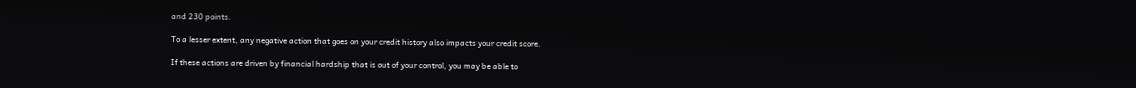and 230 points.

To a lesser extent, any negative action that goes on your credit history also impacts your credit score.

If these actions are driven by financial hardship that is out of your control, you may be able to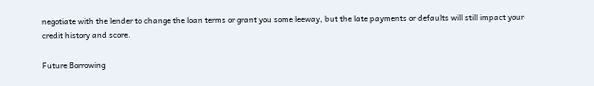negotiate with the lender to change the loan terms or grant you some leeway, but the late payments or defaults will still impact your credit history and score.

Future Borrowing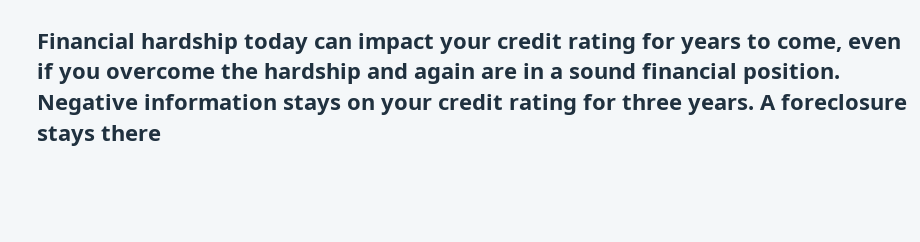Financial hardship today can impact your credit rating for years to come, even if you overcome the hardship and again are in a sound financial position. Negative information stays on your credit rating for three years. A foreclosure stays there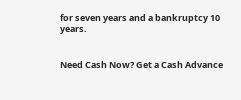for seven years and a bankruptcy 10 years.


Need Cash Now? Get a Cash Advance